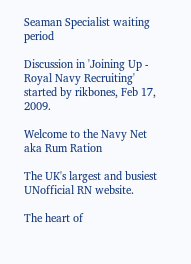Seaman Specialist waiting period

Discussion in 'Joining Up - Royal Navy Recruiting' started by rikbones, Feb 17, 2009.

Welcome to the Navy Net aka Rum Ration

The UK's largest and busiest UNofficial RN website.

The heart of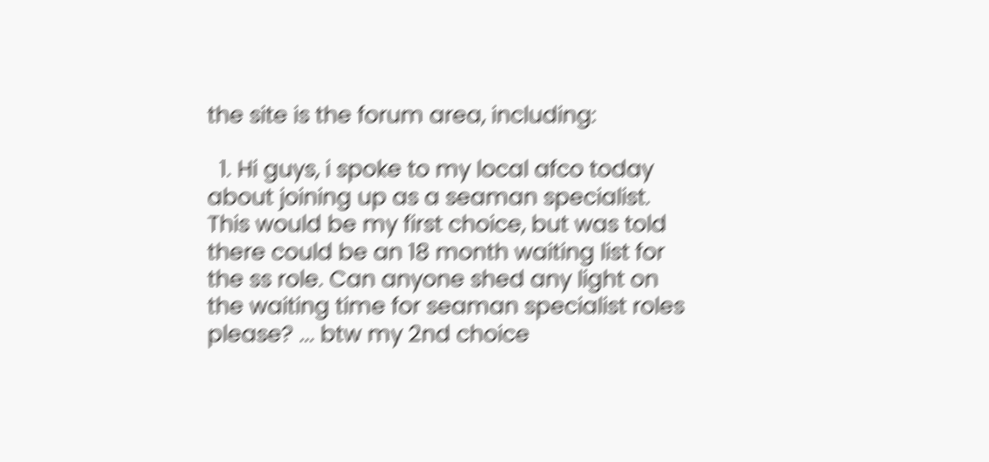the site is the forum area, including:

  1. Hi guys, i spoke to my local afco today about joining up as a seaman specialist. This would be my first choice, but was told there could be an 18 month waiting list for the ss role. Can anyone shed any light on the waiting time for seaman specialist roles please? ... btw my 2nd choice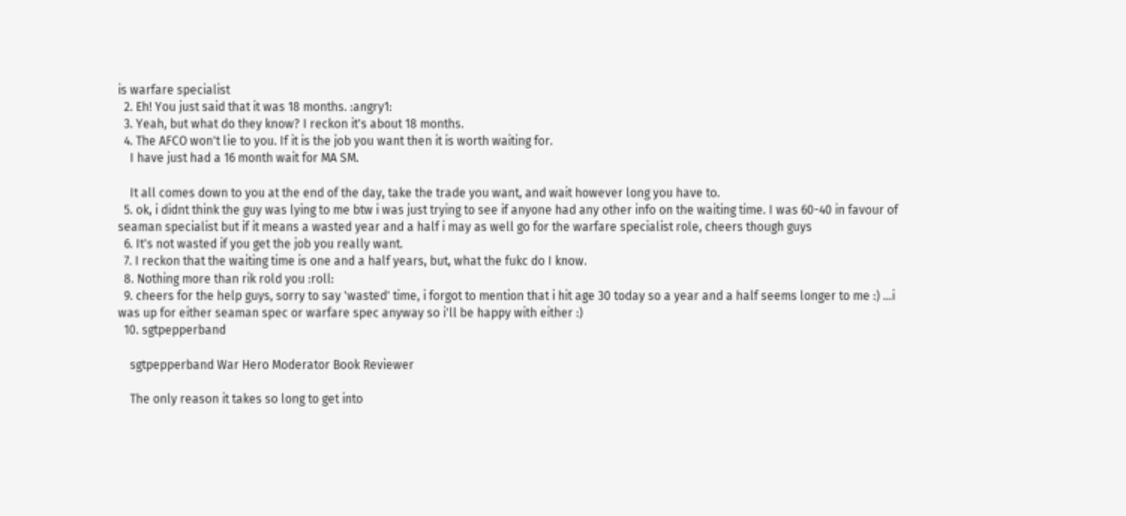is warfare specialist
  2. Eh! You just said that it was 18 months. :angry1:
  3. Yeah, but what do they know? I reckon it's about 18 months.
  4. The AFCO won't lie to you. If it is the job you want then it is worth waiting for.
    I have just had a 16 month wait for MA SM.

    It all comes down to you at the end of the day, take the trade you want, and wait however long you have to.
  5. ok, i didnt think the guy was lying to me btw i was just trying to see if anyone had any other info on the waiting time. I was 60-40 in favour of seaman specialist but if it means a wasted year and a half i may as well go for the warfare specialist role, cheers though guys
  6. It's not wasted if you get the job you really want.
  7. I reckon that the waiting time is one and a half years, but, what the fukc do I know.
  8. Nothing more than rik rold you :roll:
  9. cheers for the help guys, sorry to say 'wasted' time, i forgot to mention that i hit age 30 today so a year and a half seems longer to me :) ...i was up for either seaman spec or warfare spec anyway so i'll be happy with either :)
  10. sgtpepperband

    sgtpepperband War Hero Moderator Book Reviewer

    The only reason it takes so long to get into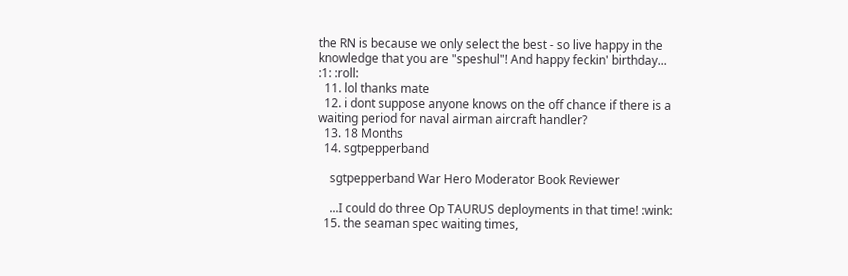the RN is because we only select the best - so live happy in the knowledge that you are "speshul"! And happy feckin' birthday... :1: :roll:
  11. lol thanks mate
  12. i dont suppose anyone knows on the off chance if there is a waiting period for naval airman aircraft handler?
  13. 18 Months
  14. sgtpepperband

    sgtpepperband War Hero Moderator Book Reviewer

    ...I could do three Op TAURUS deployments in that time! :wink:
  15. the seaman spec waiting times,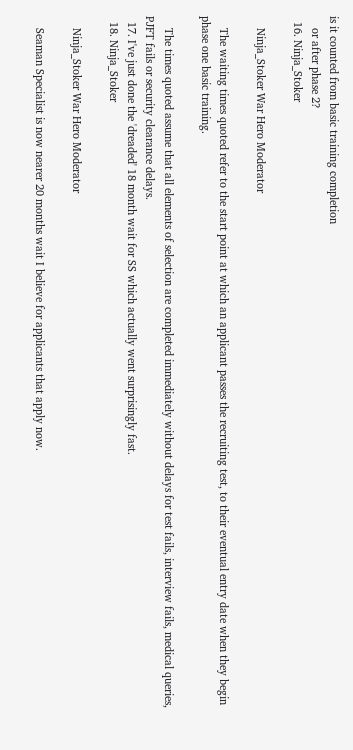is it counted from basic training completion
    or after phase 2?
  16. Ninja_Stoker

    Ninja_Stoker War Hero Moderator

    The waiting times quoted refer to the start point at which an applicant passes the recruiting test, to their eventual entry date when they begin phase one basic training.

    The times quoted assume that all elements of selection are completed immediately without delays for test fails, interview fails, medical queries, PJFT fails or security clearance delays.
  17. I've just done the 'dreaded' 18 month wait for SS which actually went surprisingly fast.
  18. Ninja_Stoker

    Ninja_Stoker War Hero Moderator

    Seaman Specialist is now nearer 20 months wait I believe for applicants that apply now.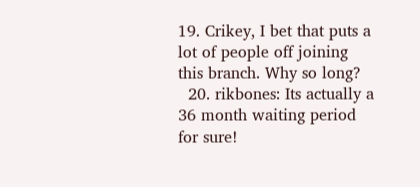19. Crikey, I bet that puts a lot of people off joining this branch. Why so long?
  20. rikbones: Its actually a 36 month waiting period for sure!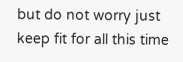but do not worry just keep fit for all this time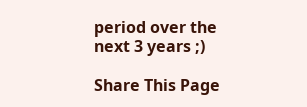period over the next 3 years ;)

Share This Page